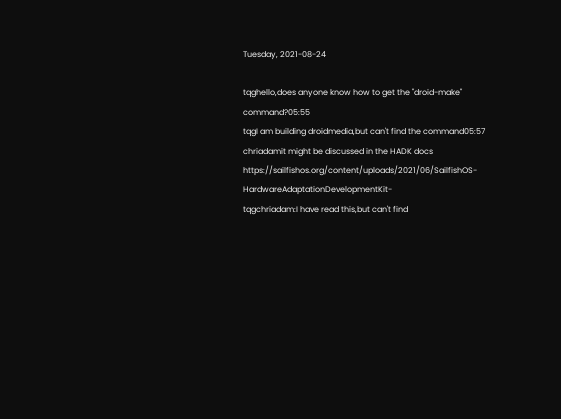Tuesday, 2021-08-24

tqghello,does anyone know how to get the "droid-make" command?05:55
tqgI am building droidmedia,but can't find the command05:57
chriadamit might be discussed in the HADK docs https://sailfishos.org/content/uploads/2021/06/SailfishOS-HardwareAdaptationDevelopmentKit-
tqgchriadam:I have read this,but can't find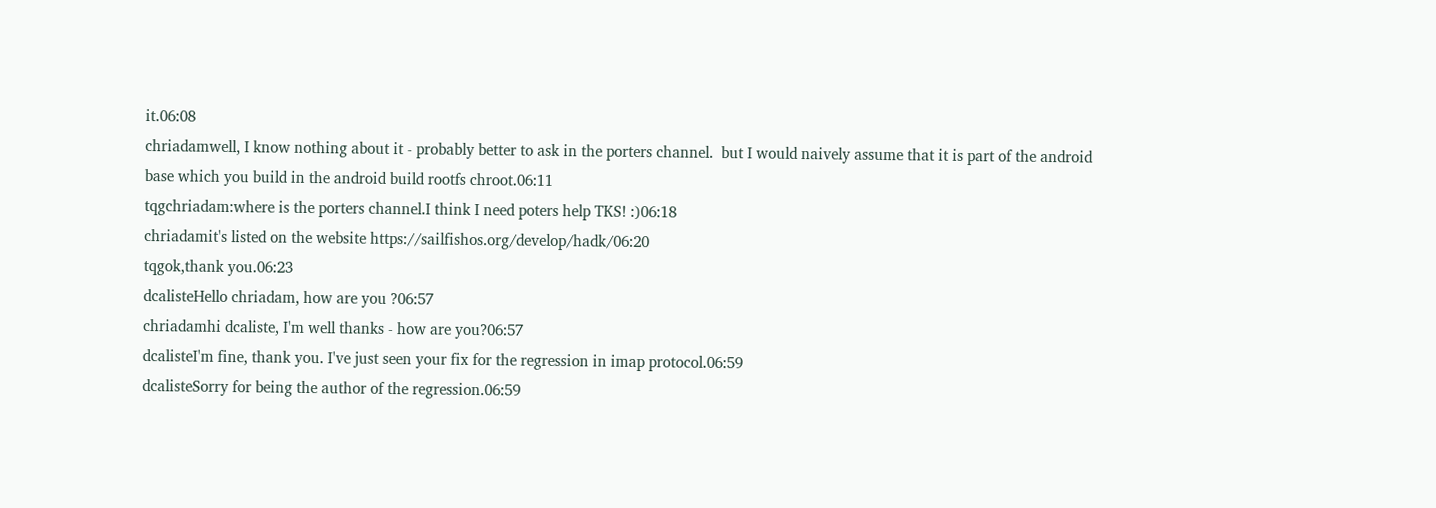it.06:08
chriadamwell, I know nothing about it - probably better to ask in the porters channel.  but I would naively assume that it is part of the android base which you build in the android build rootfs chroot.06:11
tqgchriadam:where is the porters channel.I think I need poters help TKS! :)06:18
chriadamit's listed on the website https://sailfishos.org/develop/hadk/06:20
tqgok,thank you.06:23
dcalisteHello chriadam, how are you ?06:57
chriadamhi dcaliste, I'm well thanks - how are you?06:57
dcalisteI'm fine, thank you. I've just seen your fix for the regression in imap protocol.06:59
dcalisteSorry for being the author of the regression.06:59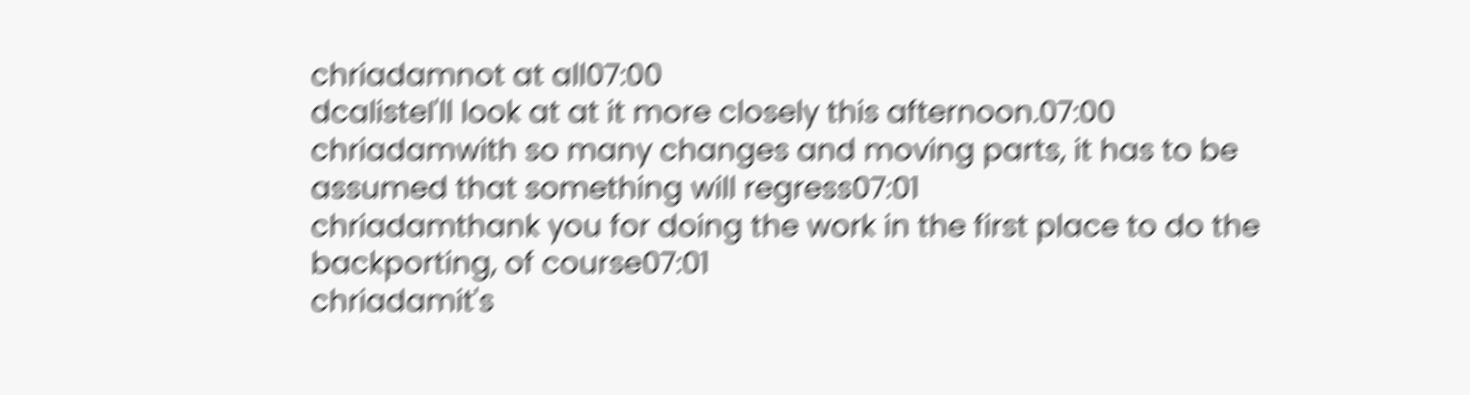chriadamnot at all07:00
dcalisteI'll look at at it more closely this afternoon.07:00
chriadamwith so many changes and moving parts, it has to be assumed that something will regress07:01
chriadamthank you for doing the work in the first place to do the backporting, of course07:01
chriadamit's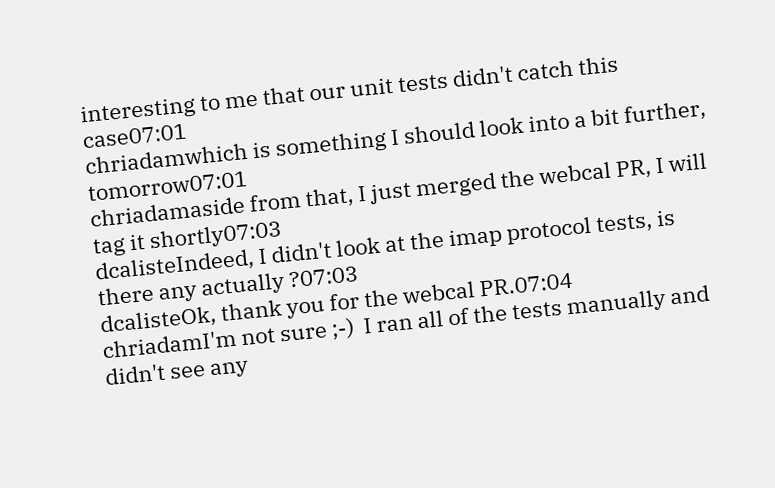interesting to me that our unit tests didn't catch this case07:01
chriadamwhich is something I should look into a bit further, tomorrow07:01
chriadamaside from that, I just merged the webcal PR, I will tag it shortly07:03
dcalisteIndeed, I didn't look at the imap protocol tests, is there any actually ?07:03
dcalisteOk, thank you for the webcal PR.07:04
chriadamI'm not sure ;-)  I ran all of the tests manually and didn't see any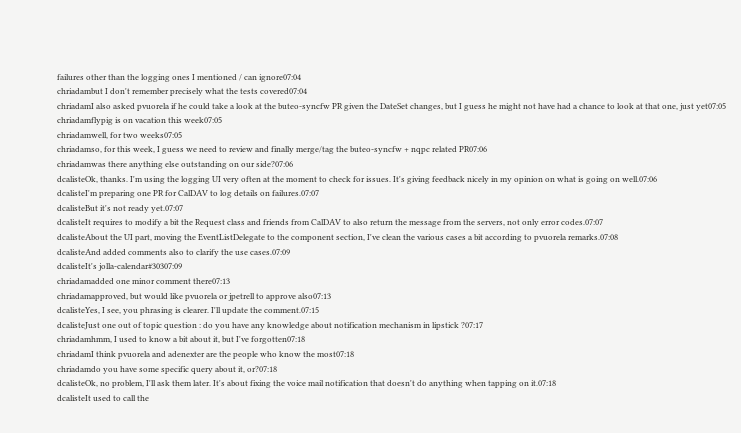failures other than the logging ones I mentioned / can ignore07:04
chriadambut I don't remember precisely what the tests covered07:04
chriadamI also asked pvuorela if he could take a look at the buteo-syncfw PR given the DateSet changes, but I guess he might not have had a chance to look at that one, just yet07:05
chriadamflypig is on vacation this week07:05
chriadamwell, for two weeks07:05
chriadamso, for this week, I guess we need to review and finally merge/tag the buteo-syncfw + nqpc related PR07:06
chriadamwas there anything else outstanding on our side?07:06
dcalisteOk, thanks. I'm using the logging UI very often at the moment to check for issues. It's giving feedback nicely in my opinion on what is going on well.07:06
dcalisteI'm preparing one PR for CalDAV to log details on failures.07:07
dcalisteBut it's not ready yet.07:07
dcalisteIt requires to modify a bit the Request class and friends from CalDAV to also return the message from the servers, not only error codes.07:07
dcalisteAbout the UI part, moving the EventListDelegate to the component section, I've clean the various cases a bit according to pvuorela remarks.07:08
dcalisteAnd added comments also to clarify the use cases.07:09
dcalisteIt's jolla-calendar#30307:09
chriadamadded one minor comment there07:13
chriadamapproved, but would like pvuorela or jpetrell to approve also07:13
dcalisteYes, I see, you phrasing is clearer. I'll update the comment.07:15
dcalisteJust one out of topic question : do you have any knowledge about notification mechanism in lipstick ?07:17
chriadamhmm, I used to know a bit about it, but I've forgotten07:18
chriadamI think pvuorela and adenexter are the people who know the most07:18
chriadamdo you have some specific query about it, or?07:18
dcalisteOk, no problem, I'll ask them later. It's about fixing the voice mail notification that doesn't do anything when tapping on it.07:18
dcalisteIt used to call the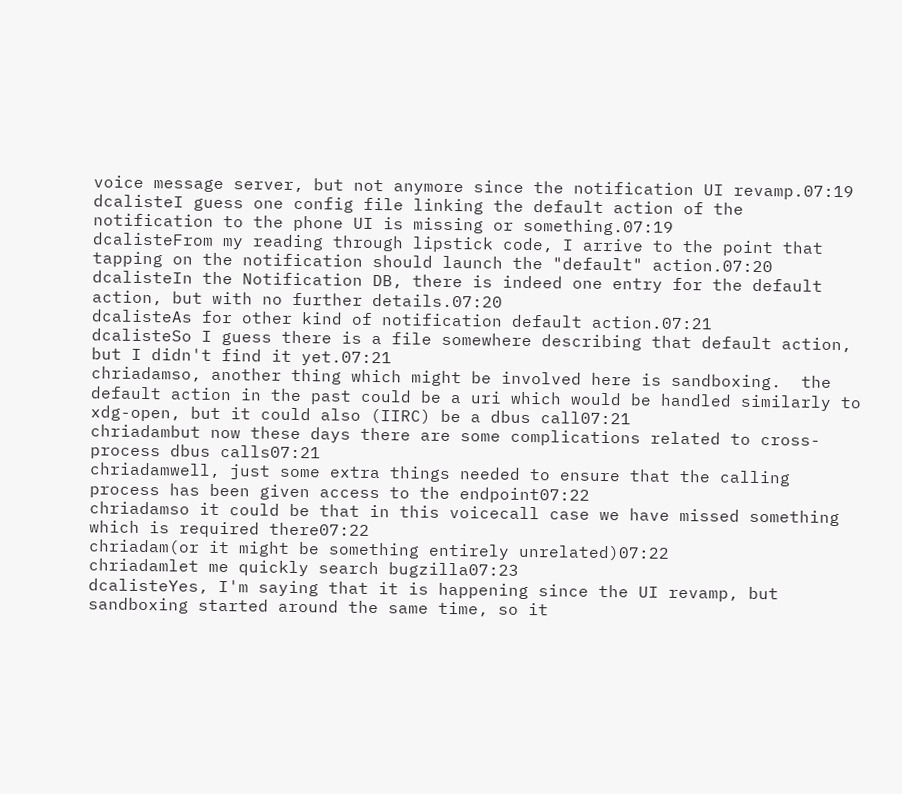voice message server, but not anymore since the notification UI revamp.07:19
dcalisteI guess one config file linking the default action of the notification to the phone UI is missing or something.07:19
dcalisteFrom my reading through lipstick code, I arrive to the point that tapping on the notification should launch the "default" action.07:20
dcalisteIn the Notification DB, there is indeed one entry for the default action, but with no further details.07:20
dcalisteAs for other kind of notification default action.07:21
dcalisteSo I guess there is a file somewhere describing that default action, but I didn't find it yet.07:21
chriadamso, another thing which might be involved here is sandboxing.  the default action in the past could be a uri which would be handled similarly to xdg-open, but it could also (IIRC) be a dbus call07:21
chriadambut now these days there are some complications related to cross-process dbus calls07:21
chriadamwell, just some extra things needed to ensure that the calling process has been given access to the endpoint07:22
chriadamso it could be that in this voicecall case we have missed something which is required there07:22
chriadam(or it might be something entirely unrelated)07:22
chriadamlet me quickly search bugzilla07:23
dcalisteYes, I'm saying that it is happening since the UI revamp, but sandboxing started around the same time, so it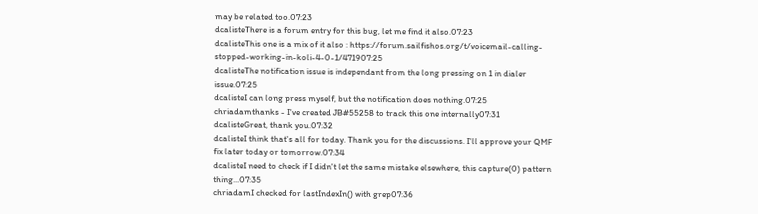may be related too.07:23
dcalisteThere is a forum entry for this bug, let me find it also.07:23
dcalisteThis one is a mix of it also : https://forum.sailfishos.org/t/voicemail-calling-stopped-working-in-koli-4-0-1/471907:25
dcalisteThe notification issue is independant from the long pressing on 1 in dialer issue.07:25
dcalisteI can long press myself, but the notification does nothing.07:25
chriadamthanks - I've created JB#55258 to track this one internally07:31
dcalisteGreat, thank you.07:32
dcalisteI think that's all for today. Thank you for the discussions. I'll approve your QMF fix later today or tomorrow.07:34
dcalisteI need to check if I didn't let the same mistake elsewhere, this capture(0) pattern thing...07:35
chriadamI checked for lastIndexIn() with grep07:36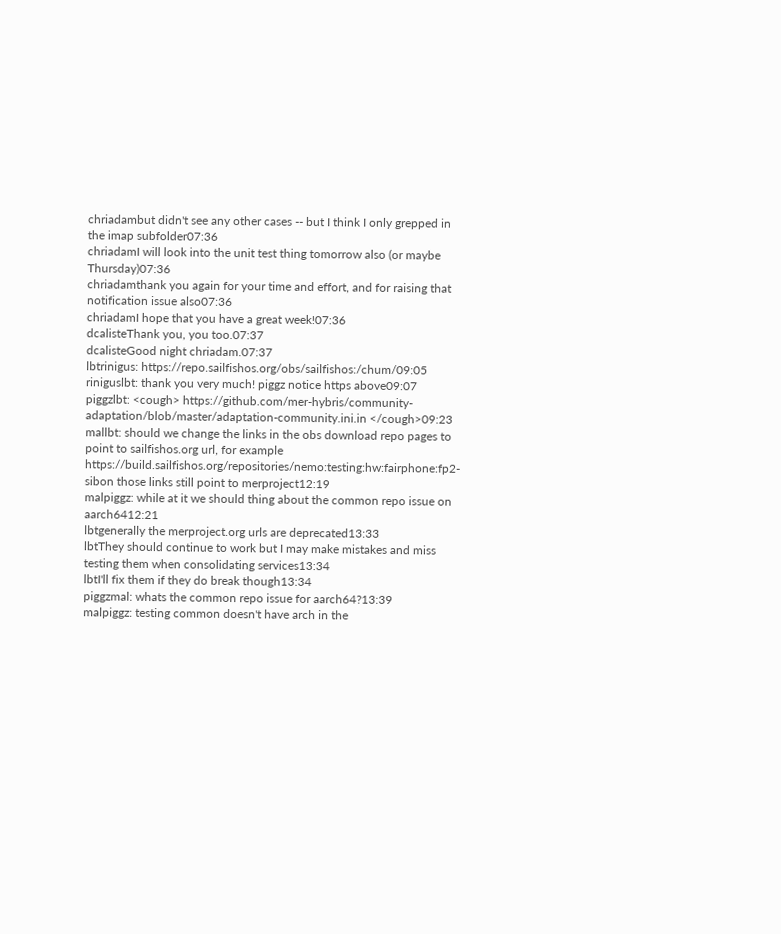chriadambut didn't see any other cases -- but I think I only grepped in the imap subfolder07:36
chriadamI will look into the unit test thing tomorrow also (or maybe Thursday)07:36
chriadamthank you again for your time and effort, and for raising that notification issue also07:36
chriadamI hope that you have a great week!07:36
dcalisteThank you, you too.07:37
dcalisteGood night chriadam.07:37
lbtrinigus: https://repo.sailfishos.org/obs/sailfishos:/chum/09:05
riniguslbt: thank you very much! piggz notice https above09:07
piggzlbt: <cough> https://github.com/mer-hybris/community-adaptation/blob/master/adaptation-community.ini.in </cough>09:23
mallbt: should we change the links in the obs download repo pages to point to sailfishos.org url, for example https://build.sailfishos.org/repositories/nemo:testing:hw:fairphone:fp2-sibon those links still point to merproject12:19
malpiggz: while at it we should thing about the common repo issue on aarch6412:21
lbtgenerally the merproject.org urls are deprecated13:33
lbtThey should continue to work but I may make mistakes and miss testing them when consolidating services13:34
lbtI'll fix them if they do break though13:34
piggzmal: whats the common repo issue for aarch64?13:39
malpiggz: testing common doesn't have arch in the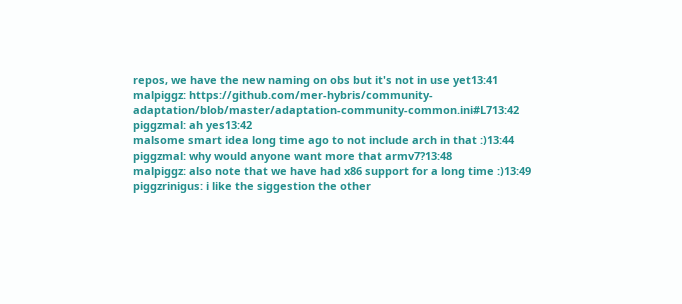repos, we have the new naming on obs but it's not in use yet13:41
malpiggz: https://github.com/mer-hybris/community-adaptation/blob/master/adaptation-community-common.ini#L713:42
piggzmal: ah yes13:42
malsome smart idea long time ago to not include arch in that :)13:44
piggzmal: why would anyone want more that armv7?13:48
malpiggz: also note that we have had x86 support for a long time :)13:49
piggzrinigus: i like the siggestion the other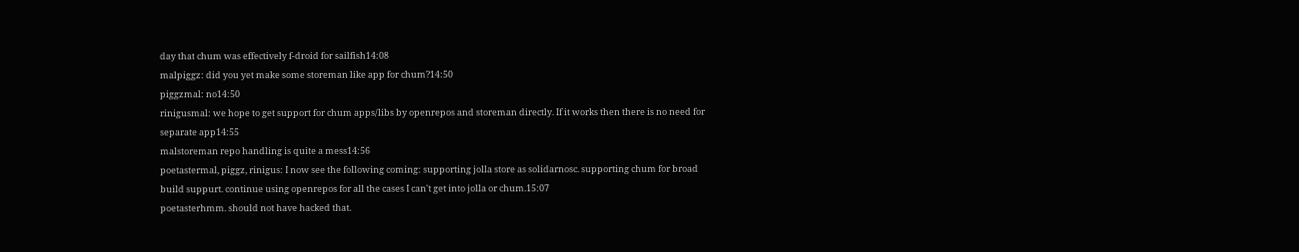day that chum was effectively f-droid for sailfish14:08
malpiggz: did you yet make some storeman like app for chum?14:50
piggzmal: no14:50
rinigusmal: we hope to get support for chum apps/libs by openrepos and storeman directly. If it works then there is no need for separate app14:55
malstoreman repo handling is quite a mess14:56
poetastermal, piggz, rinigus: I now see the following coming: supporting jolla store as solidarnosc. supporting chum for broad build suppurt. continue using openrepos for all the cases I can't get into jolla or chum.15:07
poetasterhmm. should not have hacked that.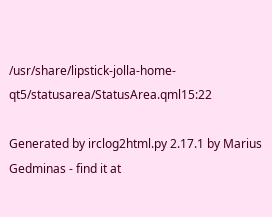/usr/share/lipstick-jolla-home-qt5/statusarea/StatusArea.qml15:22

Generated by irclog2html.py 2.17.1 by Marius Gedminas - find it at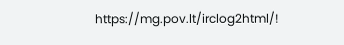https://mg.pov.lt/irclog2html/!